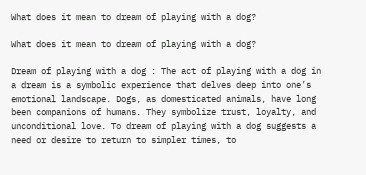What does it mean to dream of playing with a dog?

What does it mean to dream of playing with a dog?

Dream of playing with a dog : The act of playing with a dog in a dream is a symbolic experience that delves deep into one’s emotional landscape. Dogs, as domesticated animals, have long been companions of humans. They symbolize trust, loyalty, and unconditional love. To dream of playing with a dog suggests a need or desire to return to simpler times, to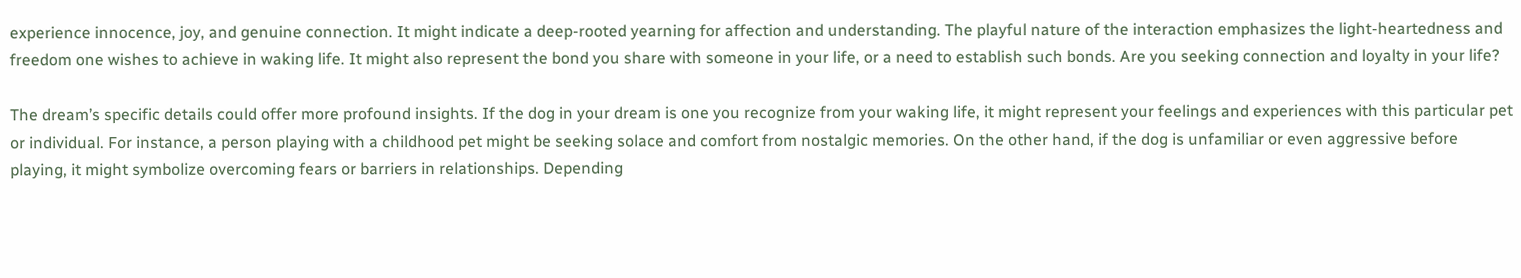experience innocence, joy, and genuine connection. It might indicate a deep-rooted yearning for affection and understanding. The playful nature of the interaction emphasizes the light-heartedness and freedom one wishes to achieve in waking life. It might also represent the bond you share with someone in your life, or a need to establish such bonds. Are you seeking connection and loyalty in your life?

The dream’s specific details could offer more profound insights. If the dog in your dream is one you recognize from your waking life, it might represent your feelings and experiences with this particular pet or individual. For instance, a person playing with a childhood pet might be seeking solace and comfort from nostalgic memories. On the other hand, if the dog is unfamiliar or even aggressive before playing, it might symbolize overcoming fears or barriers in relationships. Depending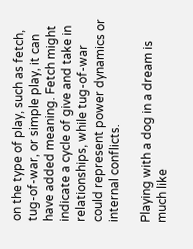on the type of play, such as fetch, tug-of-war, or simple play, it can have added meaning. Fetch might indicate a cycle of give and take in relationships, while tug-of-war could represent power dynamics or internal conflicts.

Playing with a dog in a dream is much like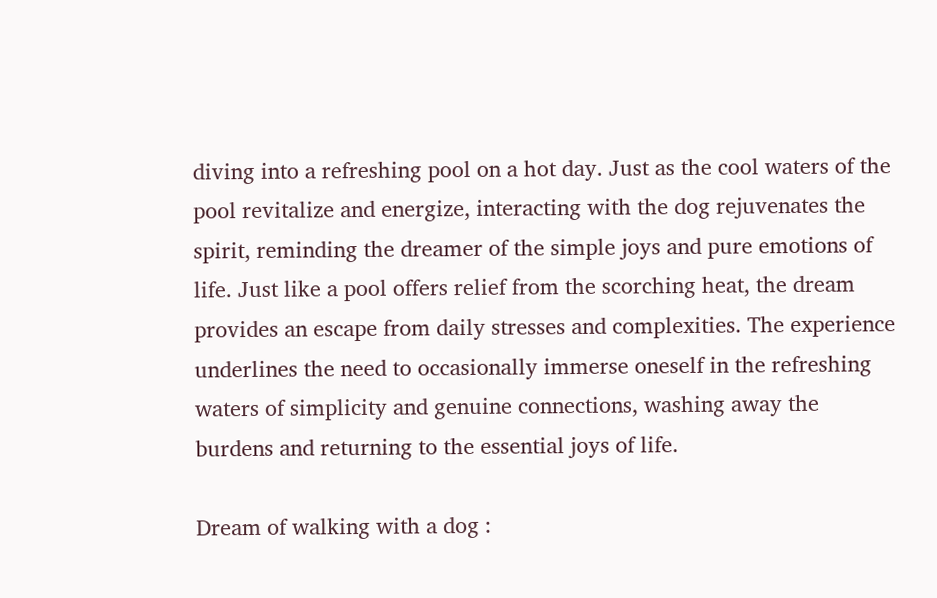diving into a refreshing pool on a hot day. Just as the cool waters of the pool revitalize and energize, interacting with the dog rejuvenates the spirit, reminding the dreamer of the simple joys and pure emotions of life. Just like a pool offers relief from the scorching heat, the dream provides an escape from daily stresses and complexities. The experience underlines the need to occasionally immerse oneself in the refreshing waters of simplicity and genuine connections, washing away the burdens and returning to the essential joys of life.

Dream of walking with a dog :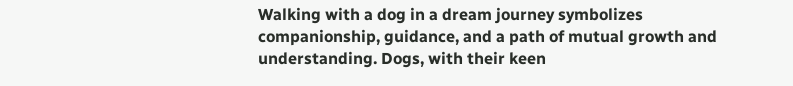Walking with a dog in a dream journey symbolizes companionship, guidance, and a path of mutual growth and understanding. Dogs, with their keen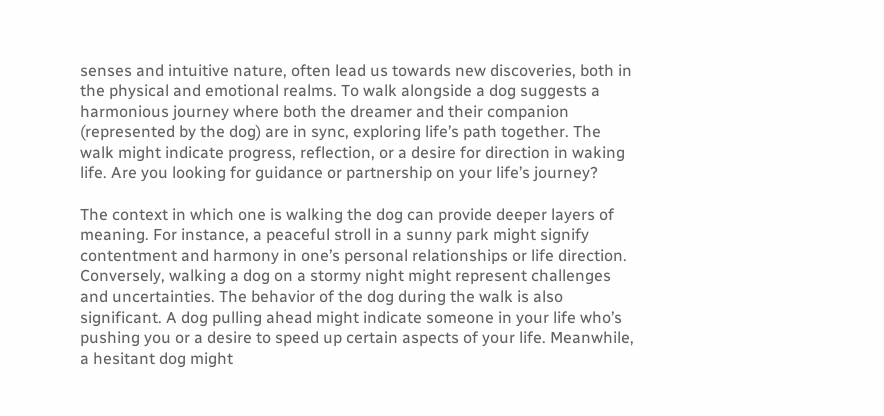senses and intuitive nature, often lead us towards new discoveries, both in the physical and emotional realms. To walk alongside a dog suggests a harmonious journey where both the dreamer and their companion (represented by the dog) are in sync, exploring life’s path together. The walk might indicate progress, reflection, or a desire for direction in waking life. Are you looking for guidance or partnership on your life’s journey?

The context in which one is walking the dog can provide deeper layers of meaning. For instance, a peaceful stroll in a sunny park might signify contentment and harmony in one’s personal relationships or life direction. Conversely, walking a dog on a stormy night might represent challenges and uncertainties. The behavior of the dog during the walk is also significant. A dog pulling ahead might indicate someone in your life who’s pushing you or a desire to speed up certain aspects of your life. Meanwhile, a hesitant dog might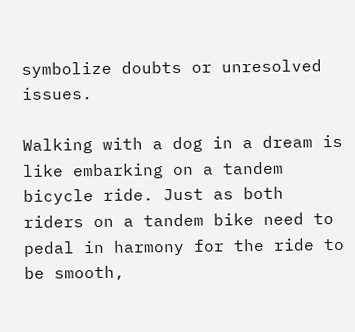symbolize doubts or unresolved issues.

Walking with a dog in a dream is like embarking on a tandem bicycle ride. Just as both riders on a tandem bike need to pedal in harmony for the ride to be smooth,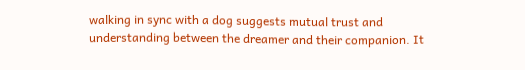walking in sync with a dog suggests mutual trust and understanding between the dreamer and their companion. It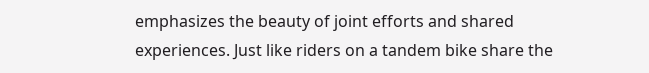emphasizes the beauty of joint efforts and shared experiences. Just like riders on a tandem bike share the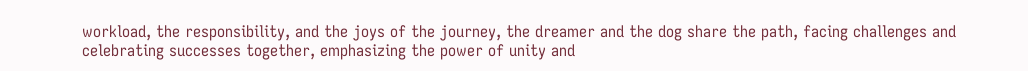workload, the responsibility, and the joys of the journey, the dreamer and the dog share the path, facing challenges and celebrating successes together, emphasizing the power of unity and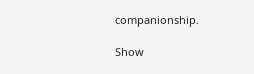companionship.

Show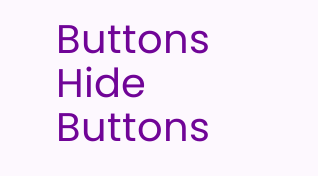Buttons
Hide Buttons